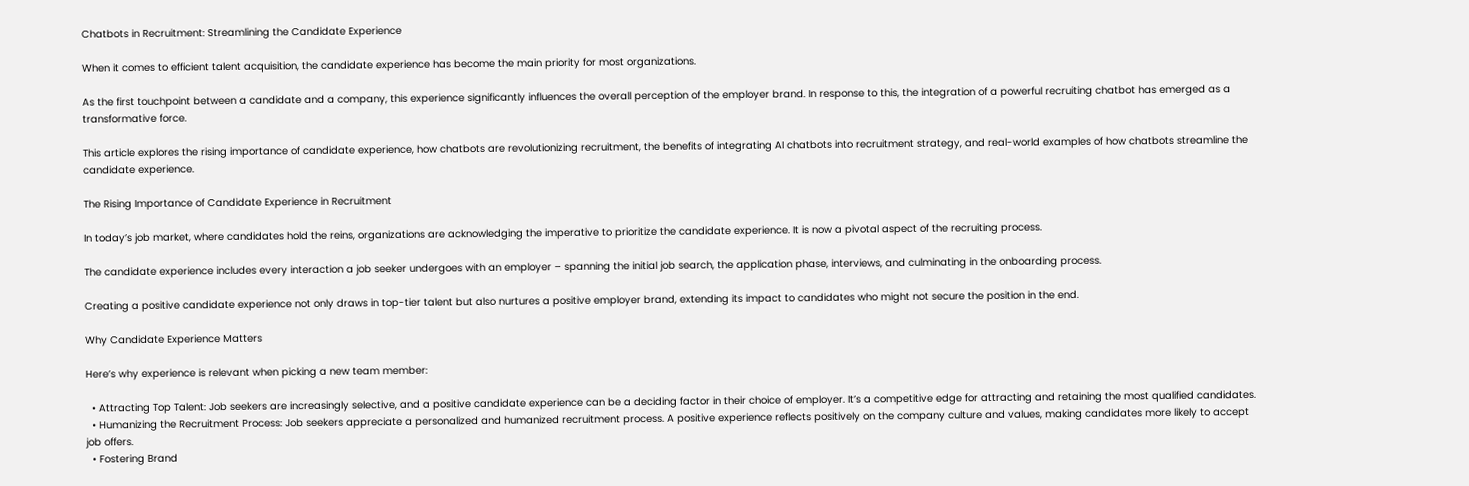Chatbots in Recruitment: Streamlining the Candidate Experience

When it comes to efficient talent acquisition, the candidate experience has become the main priority for most organizations.

As the first touchpoint between a candidate and a company, this experience significantly influences the overall perception of the employer brand. In response to this, the integration of a powerful recruiting chatbot has emerged as a transformative force.

This article explores the rising importance of candidate experience, how chatbots are revolutionizing recruitment, the benefits of integrating AI chatbots into recruitment strategy, and real-world examples of how chatbots streamline the candidate experience.

The Rising Importance of Candidate Experience in Recruitment

In today’s job market, where candidates hold the reins, organizations are acknowledging the imperative to prioritize the candidate experience. It is now a pivotal aspect of the recruiting process.

The candidate experience includes every interaction a job seeker undergoes with an employer – spanning the initial job search, the application phase, interviews, and culminating in the onboarding process.

Creating a positive candidate experience not only draws in top-tier talent but also nurtures a positive employer brand, extending its impact to candidates who might not secure the position in the end.

Why Candidate Experience Matters

Here’s why experience is relevant when picking a new team member:

  • Attracting Top Talent: Job seekers are increasingly selective, and a positive candidate experience can be a deciding factor in their choice of employer. It’s a competitive edge for attracting and retaining the most qualified candidates.
  • Humanizing the Recruitment Process: Job seekers appreciate a personalized and humanized recruitment process. A positive experience reflects positively on the company culture and values, making candidates more likely to accept job offers.
  • Fostering Brand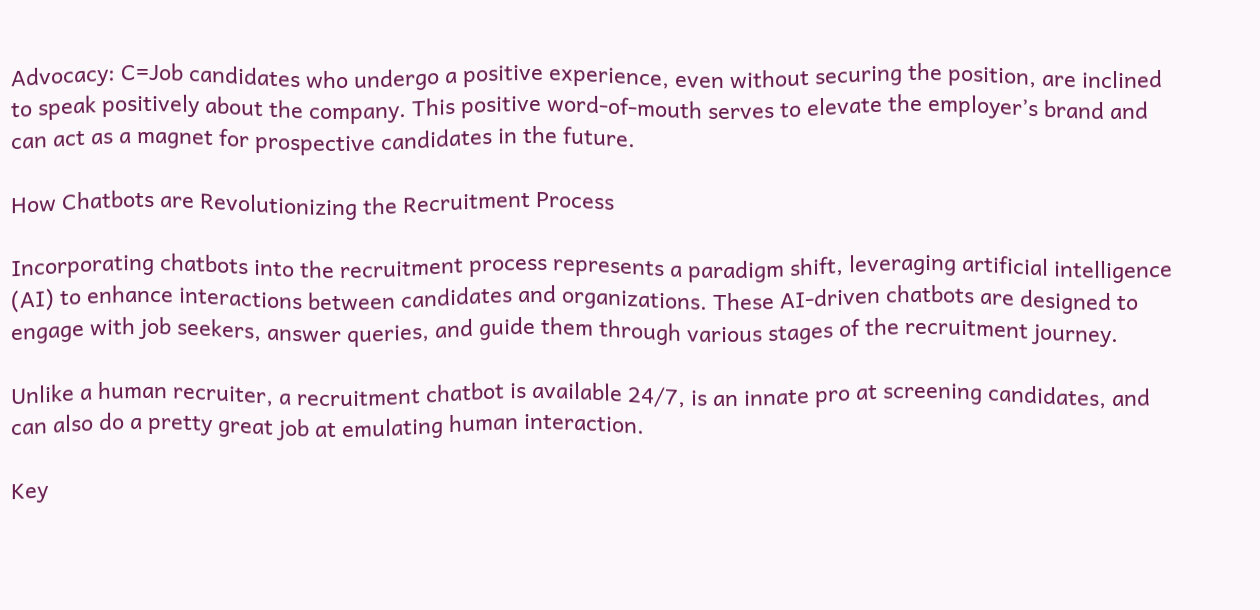Advocacy: C=Job candidates who undergo a positive experience, even without securing the position, are inclined to speak positively about the company. This positive word-of-mouth serves to elevate the employer’s brand and can act as a magnet for prospective candidates in the future.

How Chatbots are Revolutionizing the Recruitment Process

Incorporating chatbots into the recruitment process represents a paradigm shift, leveraging artificial intelligence (AI) to enhance interactions between candidates and organizations. These AI-driven chatbots are designed to engage with job seekers, answer queries, and guide them through various stages of the recruitment journey.

Unlike a human recruiter, a recruitment chatbot is available 24/7, is an innate pro at screening candidates, and can also do a pretty great job at emulating human interaction.

Key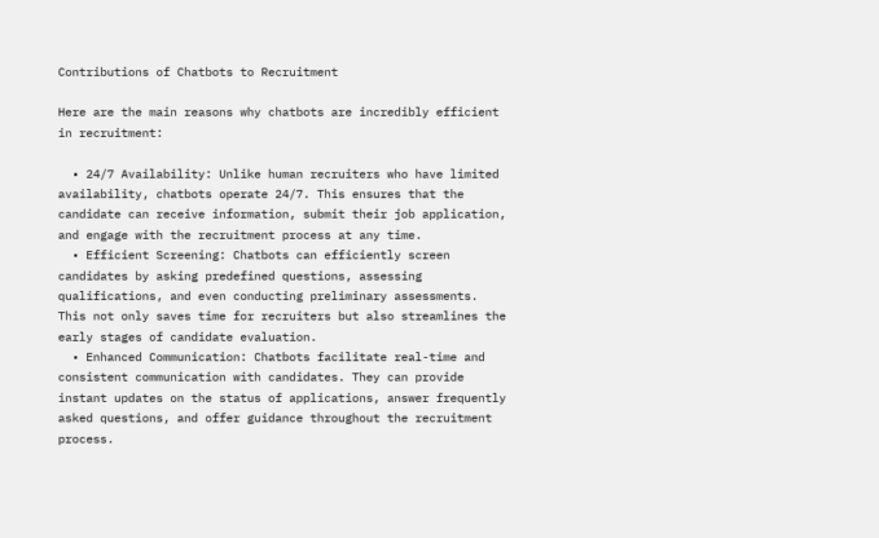Contributions of Chatbots to Recruitment

Here are the main reasons why chatbots are incredibly efficient in recruitment:

  • 24/7 Availability: Unlike human recruiters who have limited availability, chatbots operate 24/7. This ensures that the candidate can receive information, submit their job application, and engage with the recruitment process at any time.
  • Efficient Screening: Chatbots can efficiently screen candidates by asking predefined questions, assessing qualifications, and even conducting preliminary assessments. This not only saves time for recruiters but also streamlines the early stages of candidate evaluation.
  • Enhanced Communication: Chatbots facilitate real-time and consistent communication with candidates. They can provide instant updates on the status of applications, answer frequently asked questions, and offer guidance throughout the recruitment process.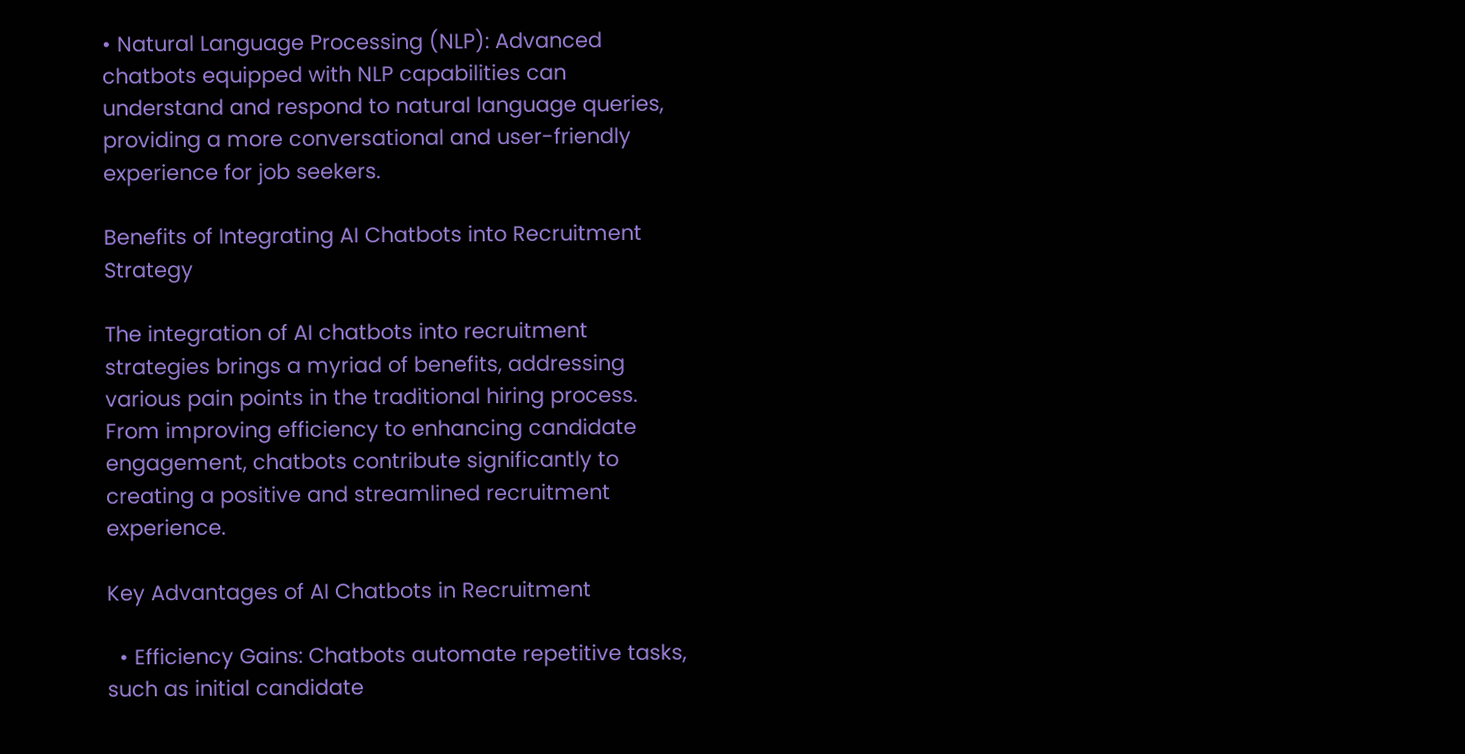• Natural Language Processing (NLP): Advanced chatbots equipped with NLP capabilities can understand and respond to natural language queries, providing a more conversational and user-friendly experience for job seekers.

Benefits of Integrating AI Chatbots into Recruitment Strategy

The integration of AI chatbots into recruitment strategies brings a myriad of benefits, addressing various pain points in the traditional hiring process. From improving efficiency to enhancing candidate engagement, chatbots contribute significantly to creating a positive and streamlined recruitment experience.

Key Advantages of AI Chatbots in Recruitment

  • Efficiency Gains: Chatbots automate repetitive tasks, such as initial candidate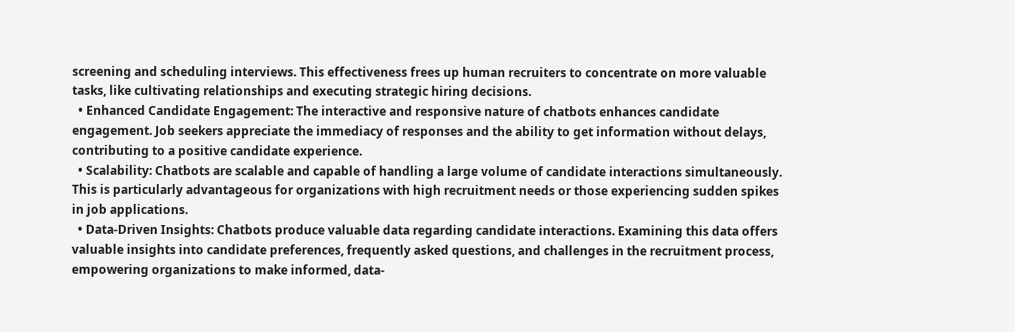screening and scheduling interviews. This effectiveness frees up human recruiters to concentrate on more valuable tasks, like cultivating relationships and executing strategic hiring decisions.
  • Enhanced Candidate Engagement: The interactive and responsive nature of chatbots enhances candidate engagement. Job seekers appreciate the immediacy of responses and the ability to get information without delays, contributing to a positive candidate experience.
  • Scalability: Chatbots are scalable and capable of handling a large volume of candidate interactions simultaneously. This is particularly advantageous for organizations with high recruitment needs or those experiencing sudden spikes in job applications.
  • Data-Driven Insights: Chatbots produce valuable data regarding candidate interactions. Examining this data offers valuable insights into candidate preferences, frequently asked questions, and challenges in the recruitment process, empowering organizations to make informed, data-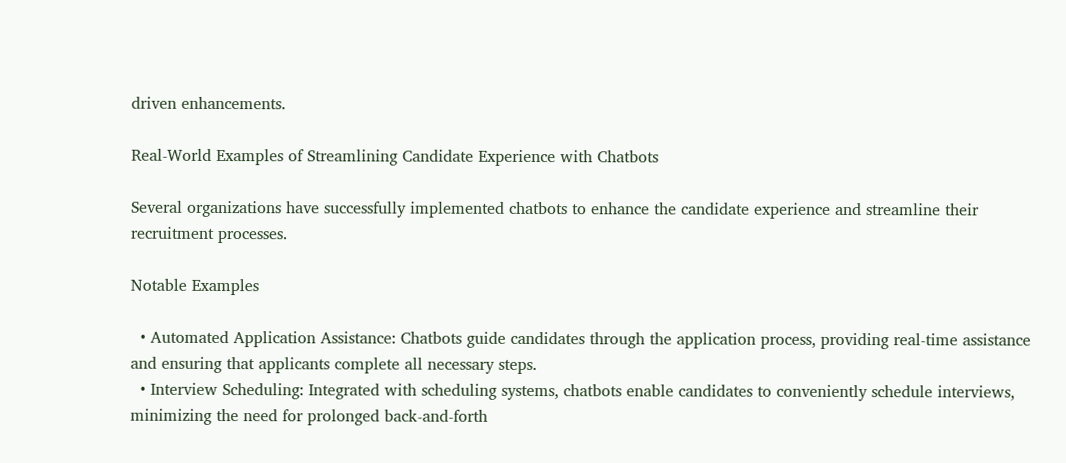driven enhancements.

Real-World Examples of Streamlining Candidate Experience with Chatbots

Several organizations have successfully implemented chatbots to enhance the candidate experience and streamline their recruitment processes.

Notable Examples

  • Automated Application Assistance: Chatbots guide candidates through the application process, providing real-time assistance and ensuring that applicants complete all necessary steps.
  • Interview Scheduling: Integrated with scheduling systems, chatbots enable candidates to conveniently schedule interviews, minimizing the need for prolonged back-and-forth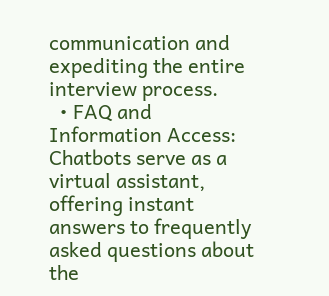communication and expediting the entire interview process.
  • FAQ and Information Access: Chatbots serve as a virtual assistant, offering instant answers to frequently asked questions about the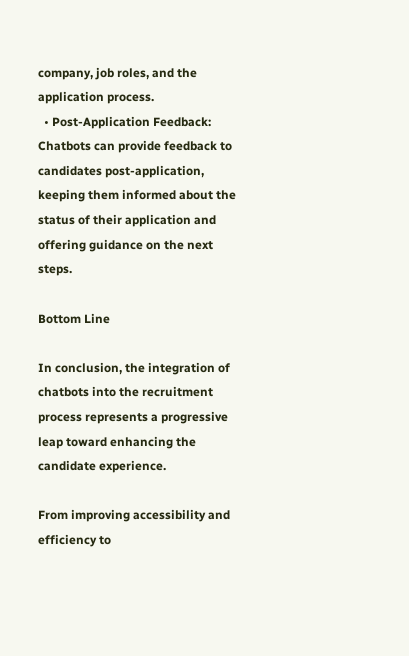company, job roles, and the application process.
  • Post-Application Feedback: Chatbots can provide feedback to candidates post-application, keeping them informed about the status of their application and offering guidance on the next steps.

Bottom Line

In conclusion, the integration of chatbots into the recruitment process represents a progressive leap toward enhancing the candidate experience.

From improving accessibility and efficiency to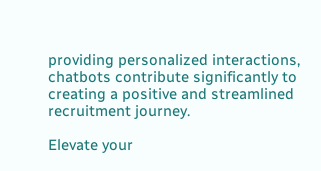providing personalized interactions, chatbots contribute significantly to creating a positive and streamlined recruitment journey.

Elevate your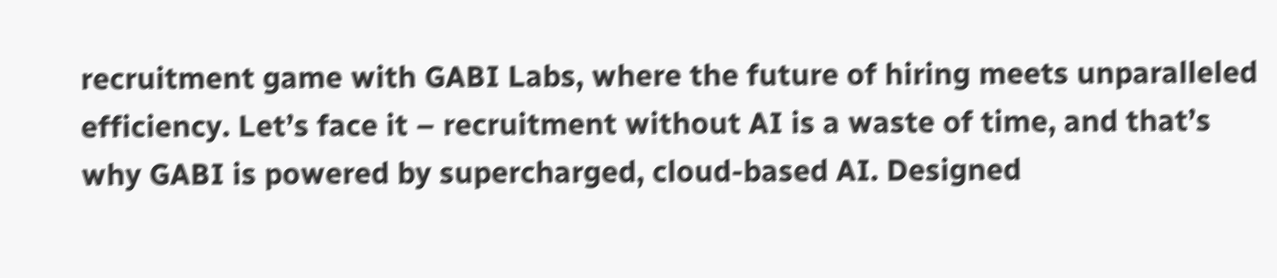recruitment game with GABI Labs, where the future of hiring meets unparalleled efficiency. Let’s face it – recruitment without AI is a waste of time, and that’s why GABI is powered by supercharged, cloud-based AI. Designed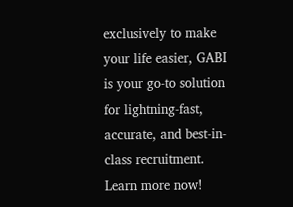exclusively to make your life easier, GABI is your go-to solution for lightning-fast, accurate, and best-in-class recruitment. Learn more now!